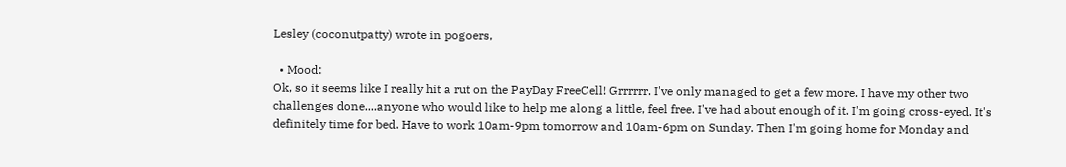Lesley (coconutpatty) wrote in pogoers,

  • Mood:
Ok, so it seems like I really hit a rut on the PayDay FreeCell! Grrrrrr. I've only managed to get a few more. I have my other two challenges done....anyone who would like to help me along a little, feel free. I've had about enough of it. I'm going cross-eyed. It's definitely time for bed. Have to work 10am-9pm tomorrow and 10am-6pm on Sunday. Then I'm going home for Monday and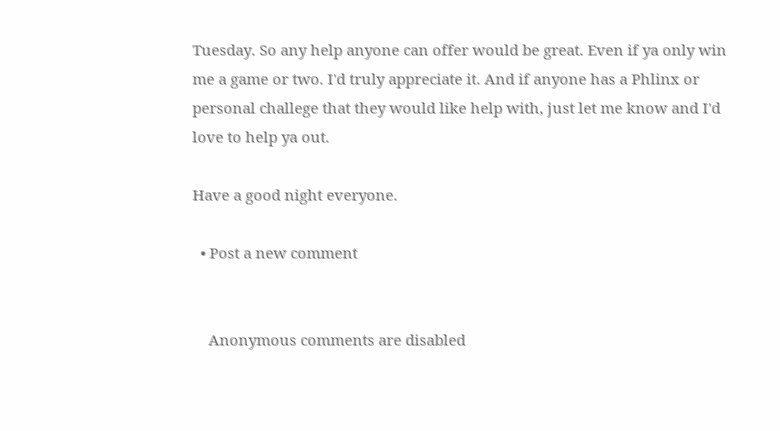Tuesday. So any help anyone can offer would be great. Even if ya only win me a game or two. I'd truly appreciate it. And if anyone has a Phlinx or personal challege that they would like help with, just let me know and I'd love to help ya out.

Have a good night everyone.

  • Post a new comment


    Anonymous comments are disabled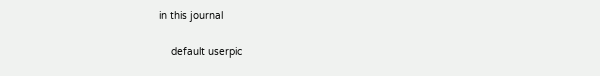in this journal

    default userpic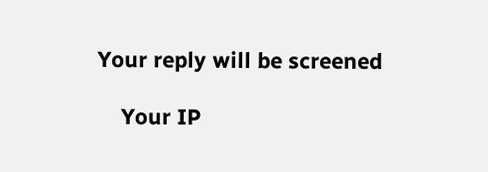Your reply will be screened

    Your IP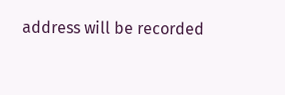address will be recorded